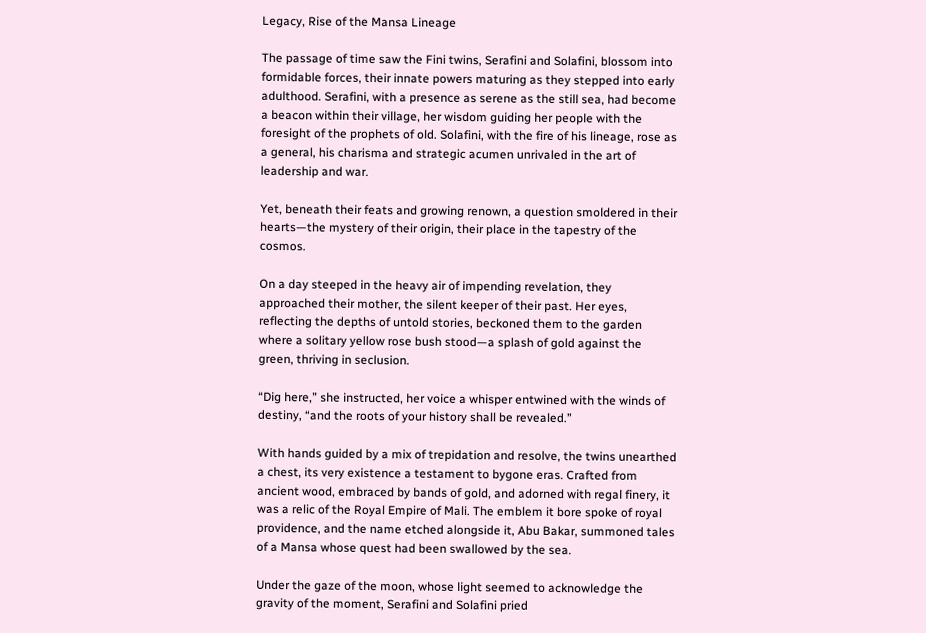Legacy, Rise of the Mansa Lineage

The passage of time saw the Fini twins, Serafini and Solafini, blossom into formidable forces, their innate powers maturing as they stepped into early adulthood. Serafini, with a presence as serene as the still sea, had become a beacon within their village, her wisdom guiding her people with the foresight of the prophets of old. Solafini, with the fire of his lineage, rose as a general, his charisma and strategic acumen unrivaled in the art of leadership and war.

Yet, beneath their feats and growing renown, a question smoldered in their hearts—the mystery of their origin, their place in the tapestry of the cosmos.

On a day steeped in the heavy air of impending revelation, they approached their mother, the silent keeper of their past. Her eyes, reflecting the depths of untold stories, beckoned them to the garden where a solitary yellow rose bush stood—a splash of gold against the green, thriving in seclusion.

“Dig here,” she instructed, her voice a whisper entwined with the winds of destiny, “and the roots of your history shall be revealed.”

With hands guided by a mix of trepidation and resolve, the twins unearthed a chest, its very existence a testament to bygone eras. Crafted from ancient wood, embraced by bands of gold, and adorned with regal finery, it was a relic of the Royal Empire of Mali. The emblem it bore spoke of royal providence, and the name etched alongside it, Abu Bakar, summoned tales of a Mansa whose quest had been swallowed by the sea.

Under the gaze of the moon, whose light seemed to acknowledge the gravity of the moment, Serafini and Solafini pried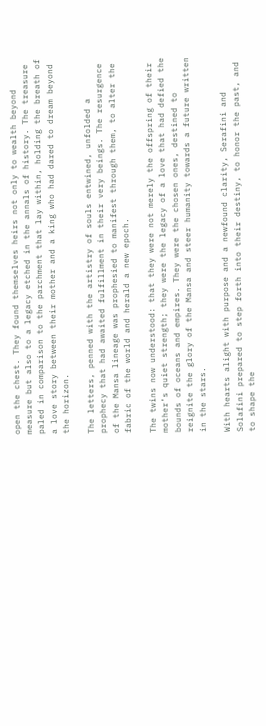open the chest. They found themselves heirs not only to wealth beyond measure but also to a legacy etched in the annals of history. The treasure paled in comparison to the parchment that lay within, holding the breath of a love story between their mother and a king who had dared to dream beyond the horizon.

The letters, penned with the artistry of souls entwined, unfolded a prophecy that had awaited fulfillment in their very beings. The resurgence of the Mansa lineage was prophesied to manifest through them, to alter the fabric of the world and herald a new epoch.

The twins now understood: that they were not merely the offspring of their mother’s quiet strength; they were the legacy of a love that had defied the bounds of oceans and empires. They were the chosen ones, destined to reignite the glory of the Mansa and steer humanity towards a future written in the stars.

With hearts alight with purpose and a newfound clarity, Serafini and Solafini prepared to step forth into their destiny, to honor the past, and to shape the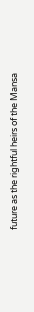future as the rightful heirs of the Mansa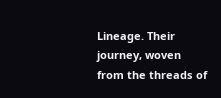Lineage. Their journey, woven from the threads of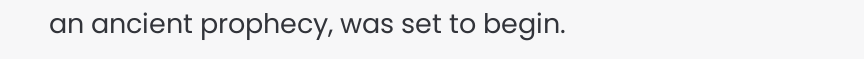an ancient prophecy, was set to begin.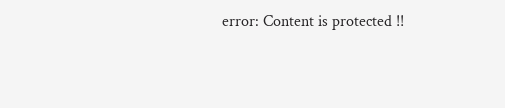error: Content is protected !!